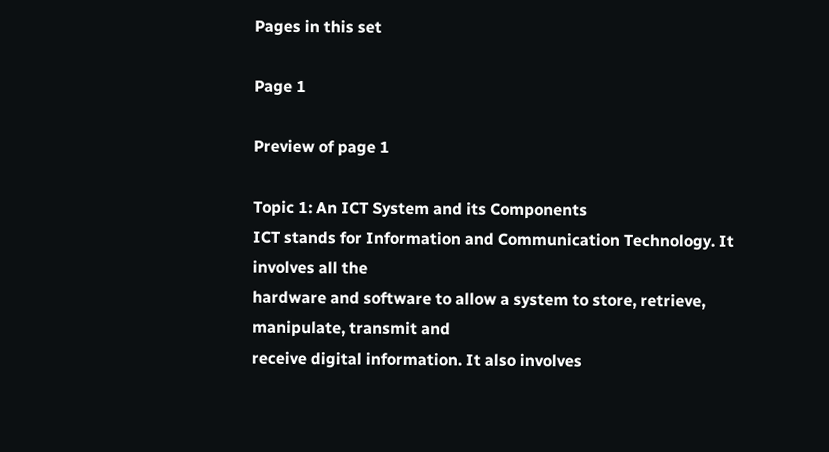Pages in this set

Page 1

Preview of page 1

Topic 1: An ICT System and its Components
ICT stands for Information and Communication Technology. It involves all the
hardware and software to allow a system to store, retrieve, manipulate, transmit and
receive digital information. It also involves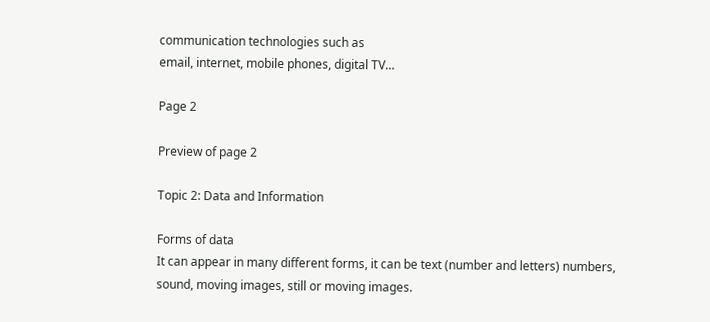communication technologies such as
email, internet, mobile phones, digital TV…

Page 2

Preview of page 2

Topic 2: Data and Information

Forms of data
It can appear in many different forms, it can be text (number and letters) numbers,
sound, moving images, still or moving images.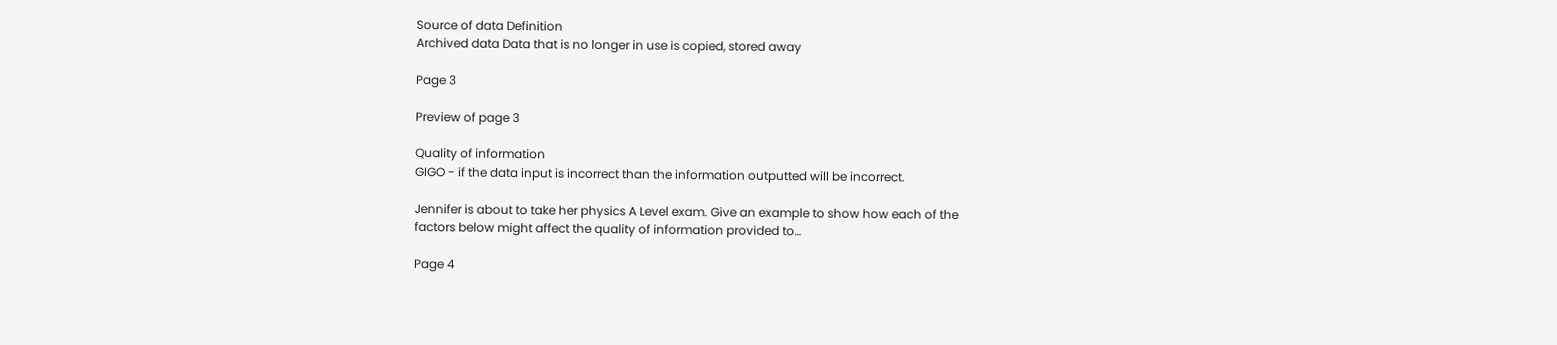Source of data Definition
Archived data Data that is no longer in use is copied, stored away

Page 3

Preview of page 3

Quality of information
GIGO - if the data input is incorrect than the information outputted will be incorrect.

Jennifer is about to take her physics A Level exam. Give an example to show how each of the
factors below might affect the quality of information provided to…

Page 4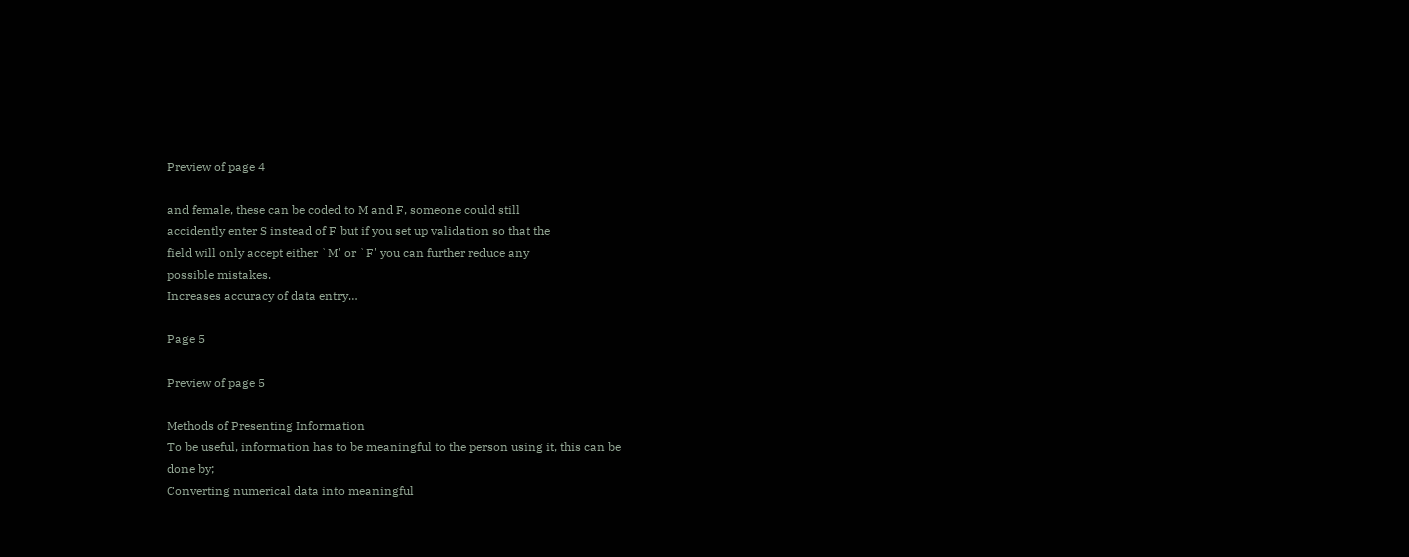Preview of page 4

and female, these can be coded to M and F, someone could still
accidently enter S instead of F but if you set up validation so that the
field will only accept either `M' or `F' you can further reduce any
possible mistakes.
Increases accuracy of data entry…

Page 5

Preview of page 5

Methods of Presenting Information
To be useful, information has to be meaningful to the person using it, this can be
done by;
Converting numerical data into meaningful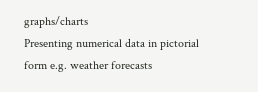graphs/charts
Presenting numerical data in pictorial form e.g. weather forecasts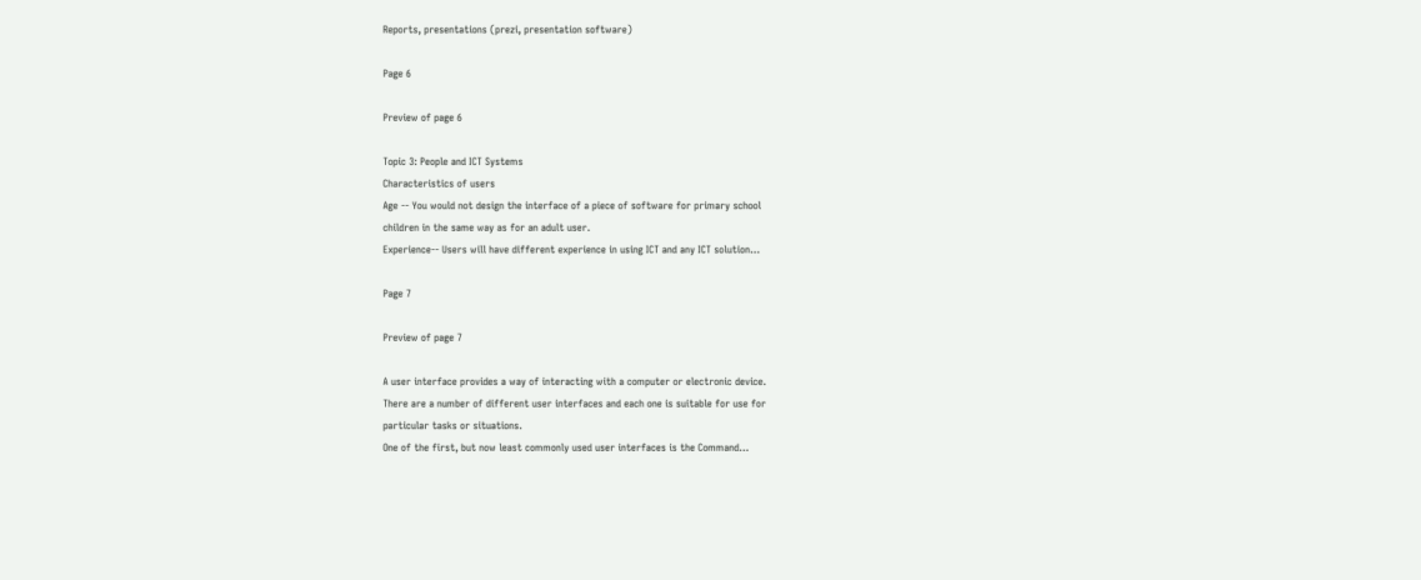Reports, presentations (prezi, presentation software)

Page 6

Preview of page 6

Topic 3: People and ICT Systems
Characteristics of users
Age -- You would not design the interface of a piece of software for primary school
children in the same way as for an adult user.
Experience-- Users will have different experience in using ICT and any ICT solution…

Page 7

Preview of page 7

A user interface provides a way of interacting with a computer or electronic device.
There are a number of different user interfaces and each one is suitable for use for
particular tasks or situations.
One of the first, but now least commonly used user interfaces is the Command…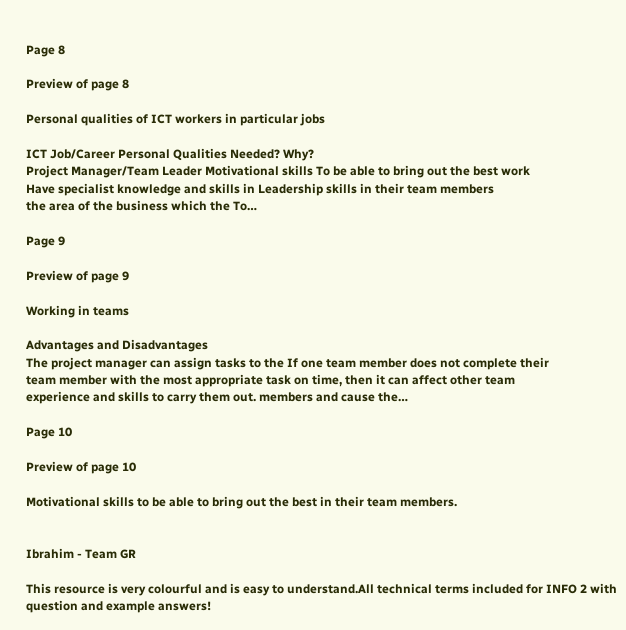Page 8

Preview of page 8

Personal qualities of ICT workers in particular jobs

ICT Job/Career Personal Qualities Needed? Why?
Project Manager/Team Leader Motivational skills To be able to bring out the best work
Have specialist knowledge and skills in Leadership skills in their team members
the area of the business which the To…

Page 9

Preview of page 9

Working in teams

Advantages and Disadvantages
The project manager can assign tasks to the If one team member does not complete their
team member with the most appropriate task on time, then it can affect other team
experience and skills to carry them out. members and cause the…

Page 10

Preview of page 10

Motivational skills to be able to bring out the best in their team members.


Ibrahim - Team GR

This resource is very colourful and is easy to understand.All technical terms included for INFO 2 with question and example answers!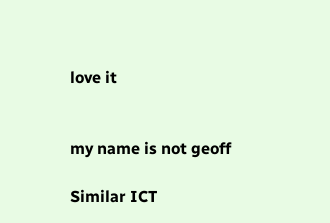love it


my name is not geoff

Similar ICT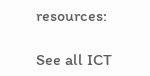resources:

See all ICT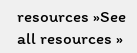resources »See all resources »